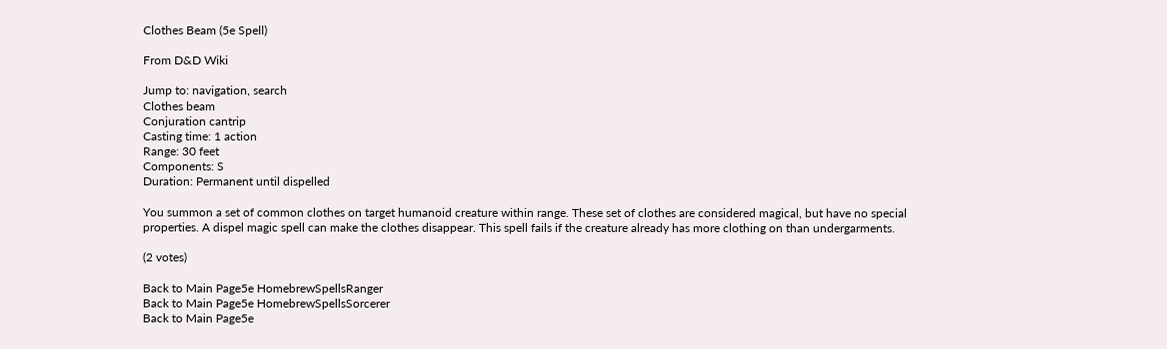Clothes Beam (5e Spell)

From D&D Wiki

Jump to: navigation, search
Clothes beam
Conjuration cantrip
Casting time: 1 action
Range: 30 feet
Components: S
Duration: Permanent until dispelled

You summon a set of common clothes on target humanoid creature within range. These set of clothes are considered magical, but have no special properties. A dispel magic spell can make the clothes disappear. This spell fails if the creature already has more clothing on than undergarments.

(2 votes)

Back to Main Page5e HomebrewSpellsRanger
Back to Main Page5e HomebrewSpellsSorcerer
Back to Main Page5e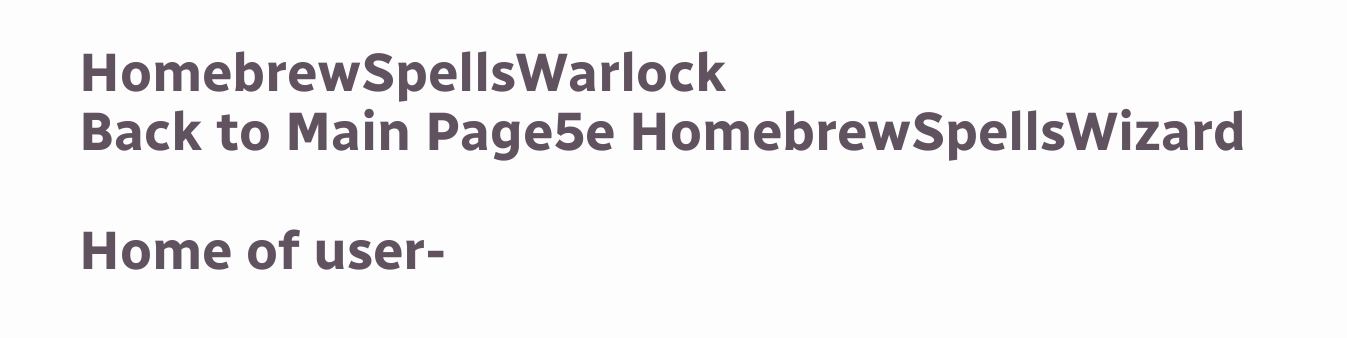HomebrewSpellsWarlock
Back to Main Page5e HomebrewSpellsWizard

Home of user-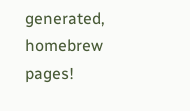generated,
homebrew pages!